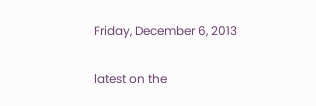Friday, December 6, 2013

latest on the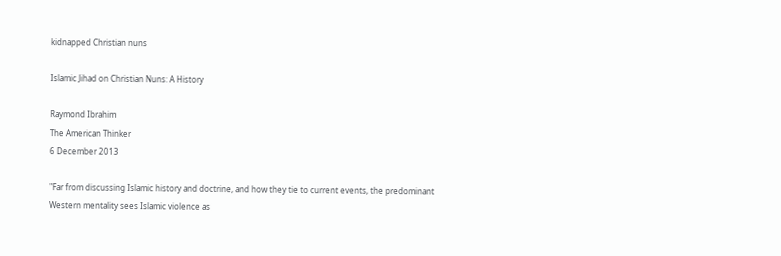kidnapped Christian nuns

Islamic Jihad on Christian Nuns: A History

Raymond Ibrahim
The American Thinker
6 December 2013

"Far from discussing Islamic history and doctrine, and how they tie to current events, the predominant Western mentality sees Islamic violence as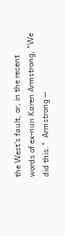the West's fault, or, in the recent words of ex-nun Karen Armstrong, "We did this."  Armstrong --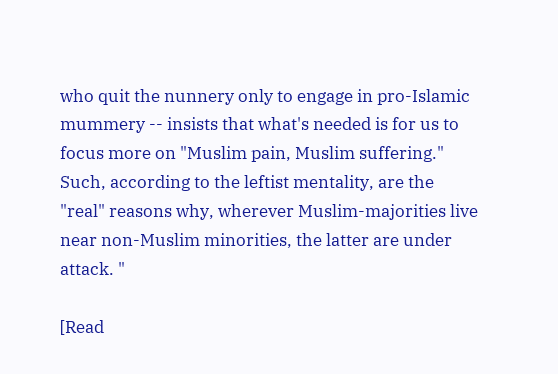who quit the nunnery only to engage in pro-Islamic mummery -- insists that what's needed is for us to focus more on "Muslim pain, Muslim suffering."  Such, according to the leftist mentality, are the "real" reasons why, wherever Muslim-majorities live near non-Muslim minorities, the latter are under attack. "

[Read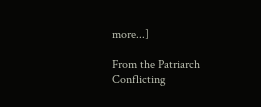more...]

From the Patriarch
Conflicting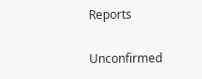Reports

Unconfirmed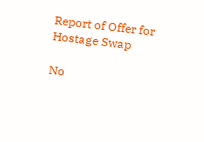Report of Offer for Hostage Swap

No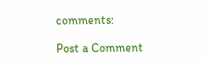comments:

Post a Comment